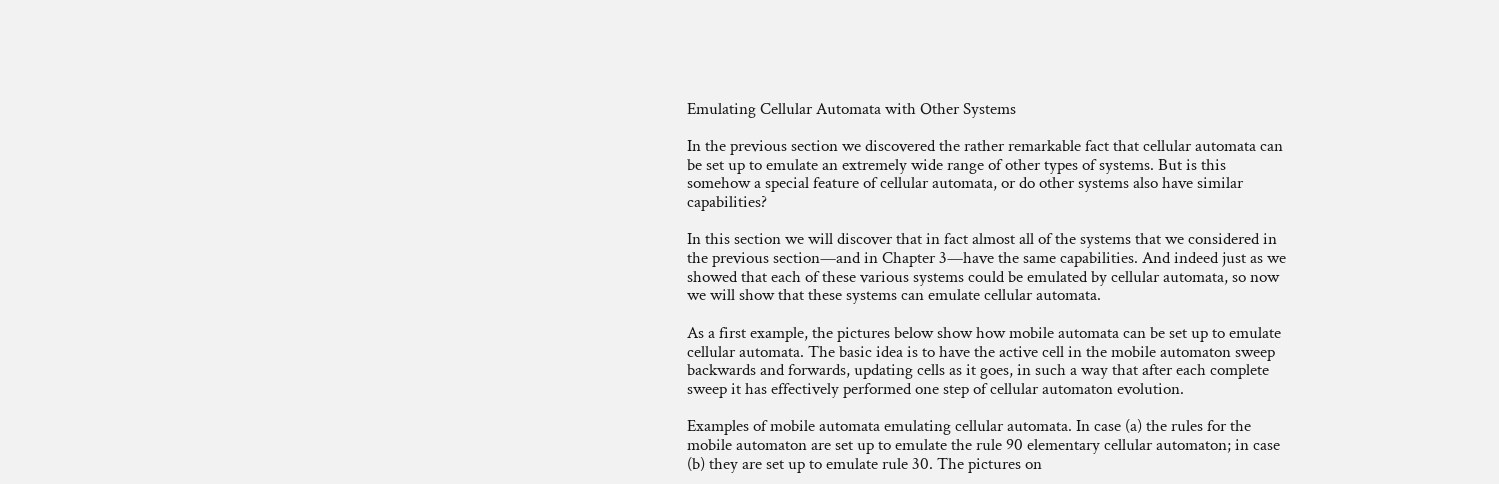Emulating Cellular Automata with Other Systems

In the previous section we discovered the rather remarkable fact that cellular automata can be set up to emulate an extremely wide range of other types of systems. But is this somehow a special feature of cellular automata, or do other systems also have similar capabilities?

In this section we will discover that in fact almost all of the systems that we considered in the previous section—and in Chapter 3—have the same capabilities. And indeed just as we showed that each of these various systems could be emulated by cellular automata, so now we will show that these systems can emulate cellular automata.

As a first example, the pictures below show how mobile automata can be set up to emulate cellular automata. The basic idea is to have the active cell in the mobile automaton sweep backwards and forwards, updating cells as it goes, in such a way that after each complete sweep it has effectively performed one step of cellular automaton evolution.

Examples of mobile automata emulating cellular automata. In case (a) the rules for the mobile automaton are set up to emulate the rule 90 elementary cellular automaton; in case (b) they are set up to emulate rule 30. The pictures on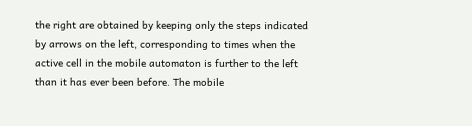the right are obtained by keeping only the steps indicated by arrows on the left, corresponding to times when the active cell in the mobile automaton is further to the left than it has ever been before. The mobile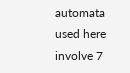automata used here involve 7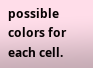possible colors for each cell.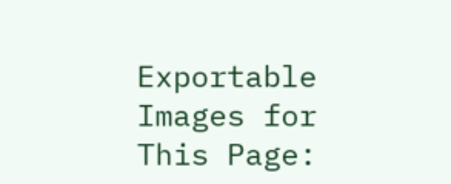Exportable Images for This Page: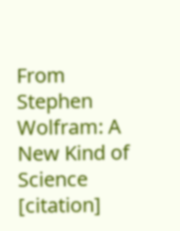From Stephen Wolfram: A New Kind of Science [citation]